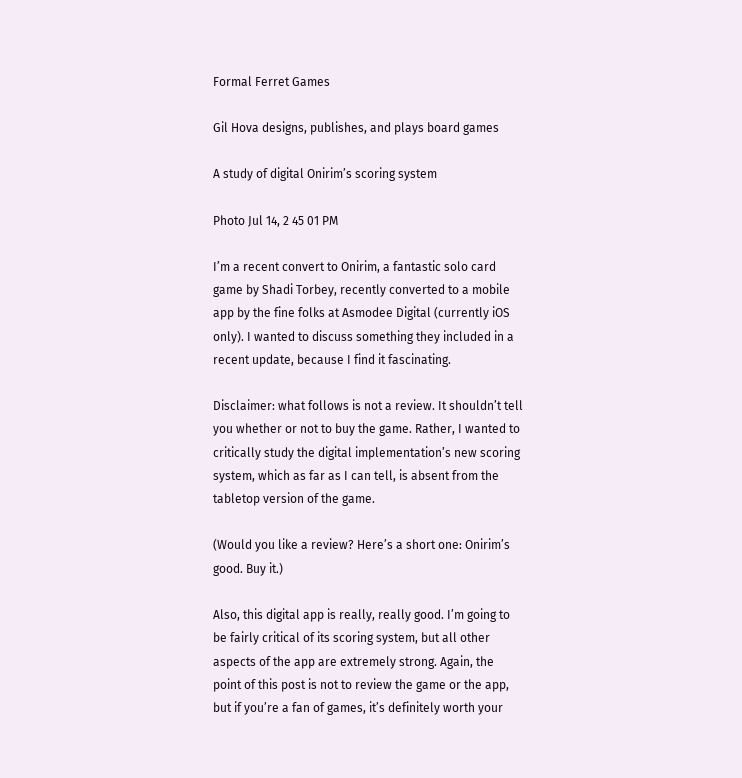Formal Ferret Games

Gil Hova designs, publishes, and plays board games

A study of digital Onirim’s scoring system

Photo Jul 14, 2 45 01 PM

I’m a recent convert to Onirim, a fantastic solo card game by Shadi Torbey, recently converted to a mobile app by the fine folks at Asmodee Digital (currently iOS only). I wanted to discuss something they included in a recent update, because I find it fascinating.

Disclaimer: what follows is not a review. It shouldn’t tell you whether or not to buy the game. Rather, I wanted to critically study the digital implementation’s new scoring system, which as far as I can tell, is absent from the tabletop version of the game.

(Would you like a review? Here’s a short one: Onirim’s good. Buy it.)

Also, this digital app is really, really good. I’m going to be fairly critical of its scoring system, but all other aspects of the app are extremely strong. Again, the point of this post is not to review the game or the app, but if you’re a fan of games, it’s definitely worth your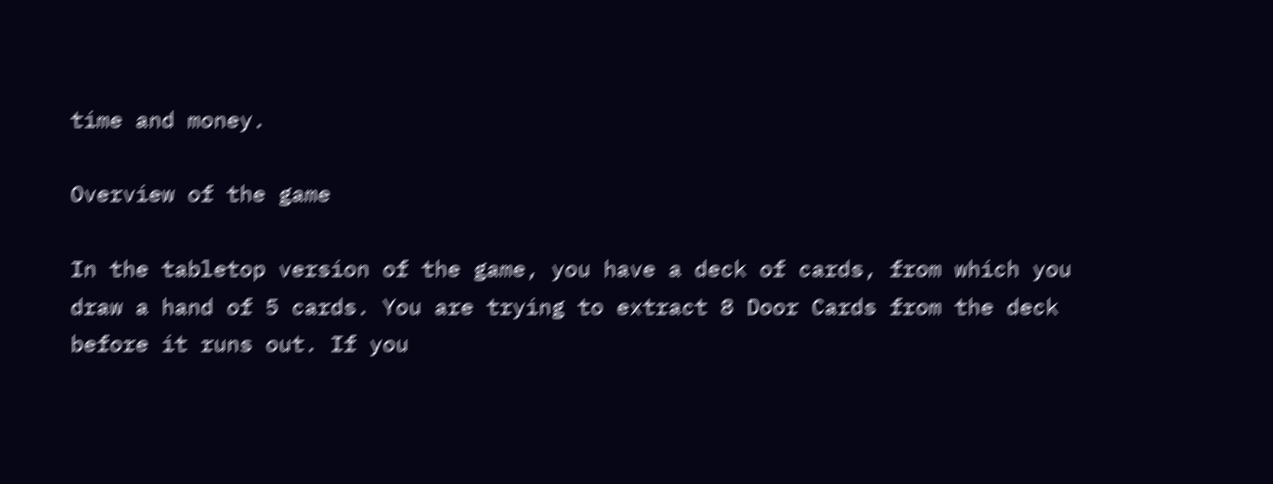time and money.

Overview of the game

In the tabletop version of the game, you have a deck of cards, from which you draw a hand of 5 cards. You are trying to extract 8 Door Cards from the deck before it runs out. If you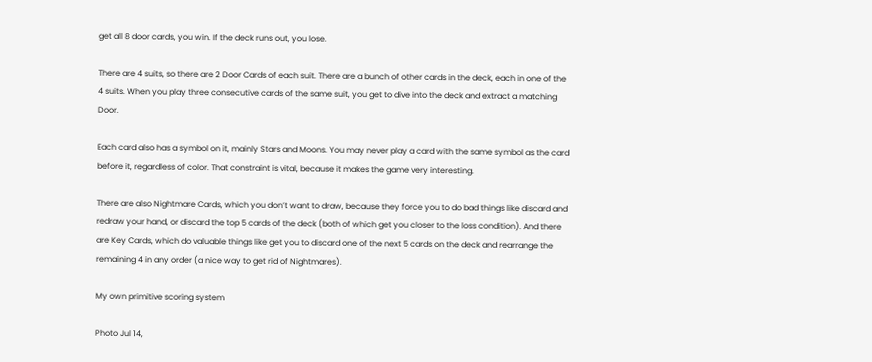get all 8 door cards, you win. If the deck runs out, you lose.

There are 4 suits, so there are 2 Door Cards of each suit. There are a bunch of other cards in the deck, each in one of the 4 suits. When you play three consecutive cards of the same suit, you get to dive into the deck and extract a matching Door.

Each card also has a symbol on it, mainly Stars and Moons. You may never play a card with the same symbol as the card before it, regardless of color. That constraint is vital, because it makes the game very interesting.

There are also Nightmare Cards, which you don’t want to draw, because they force you to do bad things like discard and redraw your hand, or discard the top 5 cards of the deck (both of which get you closer to the loss condition). And there are Key Cards, which do valuable things like get you to discard one of the next 5 cards on the deck and rearrange the remaining 4 in any order (a nice way to get rid of Nightmares).

My own primitive scoring system

Photo Jul 14,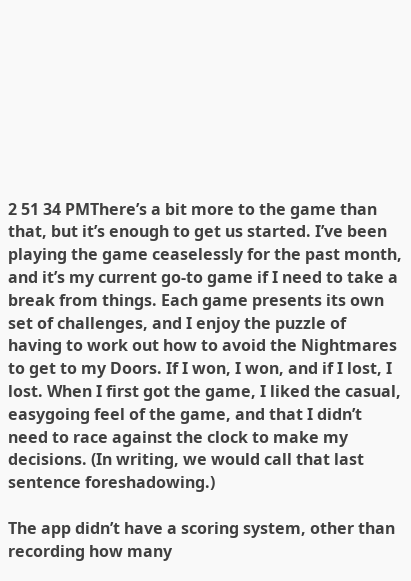2 51 34 PMThere’s a bit more to the game than that, but it’s enough to get us started. I’ve been playing the game ceaselessly for the past month, and it’s my current go-to game if I need to take a break from things. Each game presents its own set of challenges, and I enjoy the puzzle of having to work out how to avoid the Nightmares to get to my Doors. If I won, I won, and if I lost, I lost. When I first got the game, I liked the casual, easygoing feel of the game, and that I didn’t need to race against the clock to make my decisions. (In writing, we would call that last sentence foreshadowing.)

The app didn’t have a scoring system, other than recording how many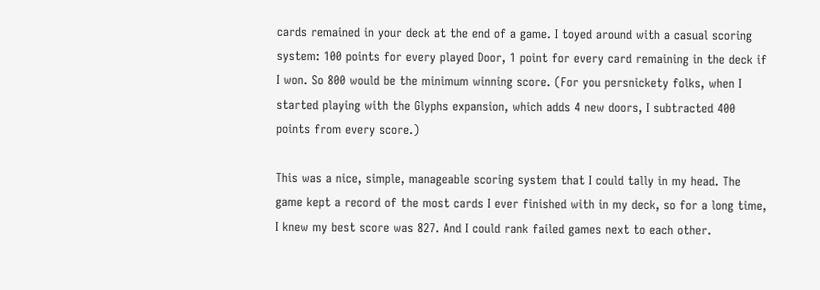cards remained in your deck at the end of a game. I toyed around with a casual scoring system: 100 points for every played Door, 1 point for every card remaining in the deck if I won. So 800 would be the minimum winning score. (For you persnickety folks, when I started playing with the Glyphs expansion, which adds 4 new doors, I subtracted 400 points from every score.)

This was a nice, simple, manageable scoring system that I could tally in my head. The game kept a record of the most cards I ever finished with in my deck, so for a long time, I knew my best score was 827. And I could rank failed games next to each other.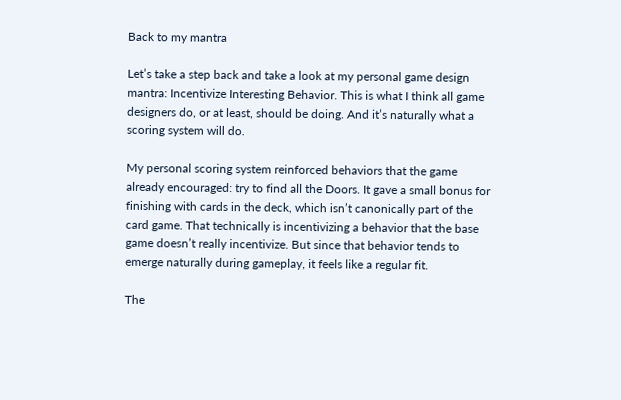Back to my mantra

Let’s take a step back and take a look at my personal game design mantra: Incentivize Interesting Behavior. This is what I think all game designers do, or at least, should be doing. And it’s naturally what a scoring system will do.

My personal scoring system reinforced behaviors that the game already encouraged: try to find all the Doors. It gave a small bonus for finishing with cards in the deck, which isn’t canonically part of the card game. That technically is incentivizing a behavior that the base game doesn’t really incentivize. But since that behavior tends to emerge naturally during gameplay, it feels like a regular fit.

The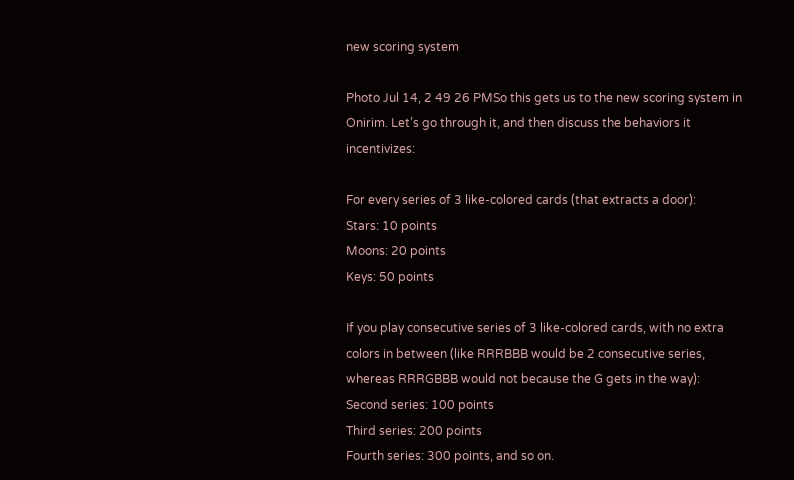new scoring system

Photo Jul 14, 2 49 26 PMSo this gets us to the new scoring system in Onirim. Let’s go through it, and then discuss the behaviors it incentivizes:

For every series of 3 like-colored cards (that extracts a door):
Stars: 10 points
Moons: 20 points
Keys: 50 points

If you play consecutive series of 3 like-colored cards, with no extra colors in between (like RRRBBB would be 2 consecutive series, whereas RRRGBBB would not because the G gets in the way):
Second series: 100 points
Third series: 200 points
Fourth series: 300 points, and so on.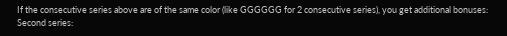If the consecutive series above are of the same color (like GGGGGG for 2 consecutive series), you get additional bonuses:
Second series: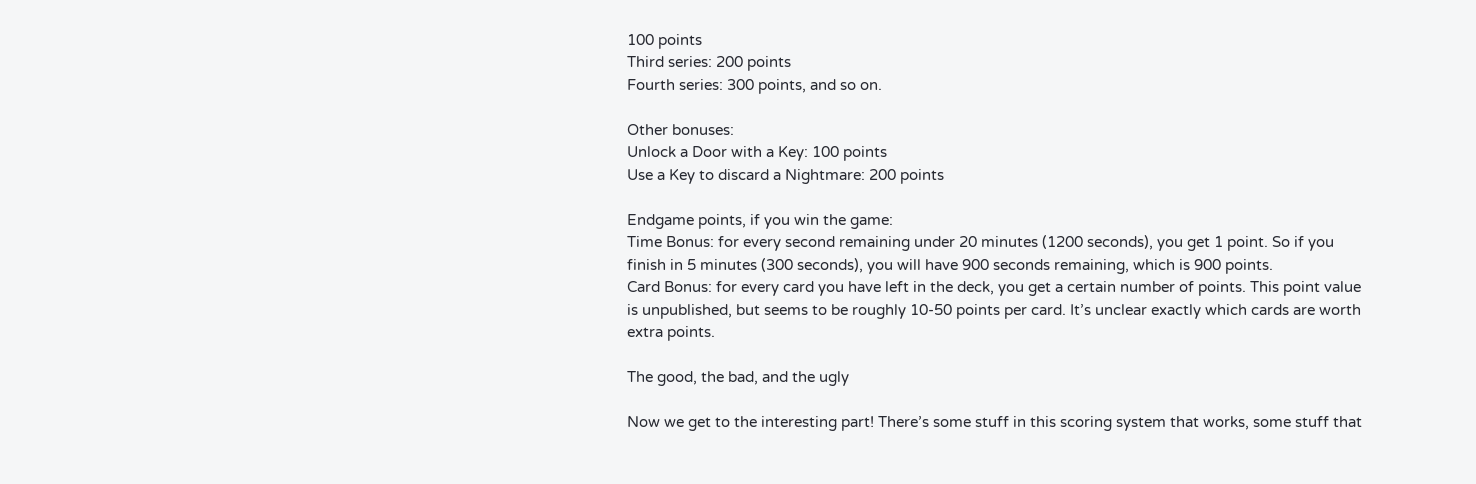100 points
Third series: 200 points
Fourth series: 300 points, and so on.

Other bonuses:
Unlock a Door with a Key: 100 points
Use a Key to discard a Nightmare: 200 points

Endgame points, if you win the game:
Time Bonus: for every second remaining under 20 minutes (1200 seconds), you get 1 point. So if you finish in 5 minutes (300 seconds), you will have 900 seconds remaining, which is 900 points.
Card Bonus: for every card you have left in the deck, you get a certain number of points. This point value is unpublished, but seems to be roughly 10-50 points per card. It’s unclear exactly which cards are worth extra points.

The good, the bad, and the ugly

Now we get to the interesting part! There’s some stuff in this scoring system that works, some stuff that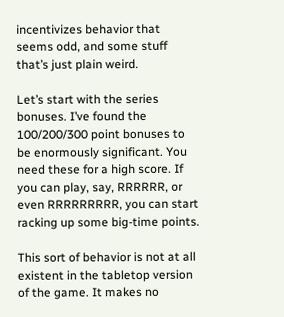incentivizes behavior that seems odd, and some stuff that’s just plain weird.

Let’s start with the series bonuses. I’ve found the 100/200/300 point bonuses to be enormously significant. You need these for a high score. If you can play, say, RRRRRR, or even RRRRRRRRR, you can start racking up some big-time points.

This sort of behavior is not at all existent in the tabletop version of the game. It makes no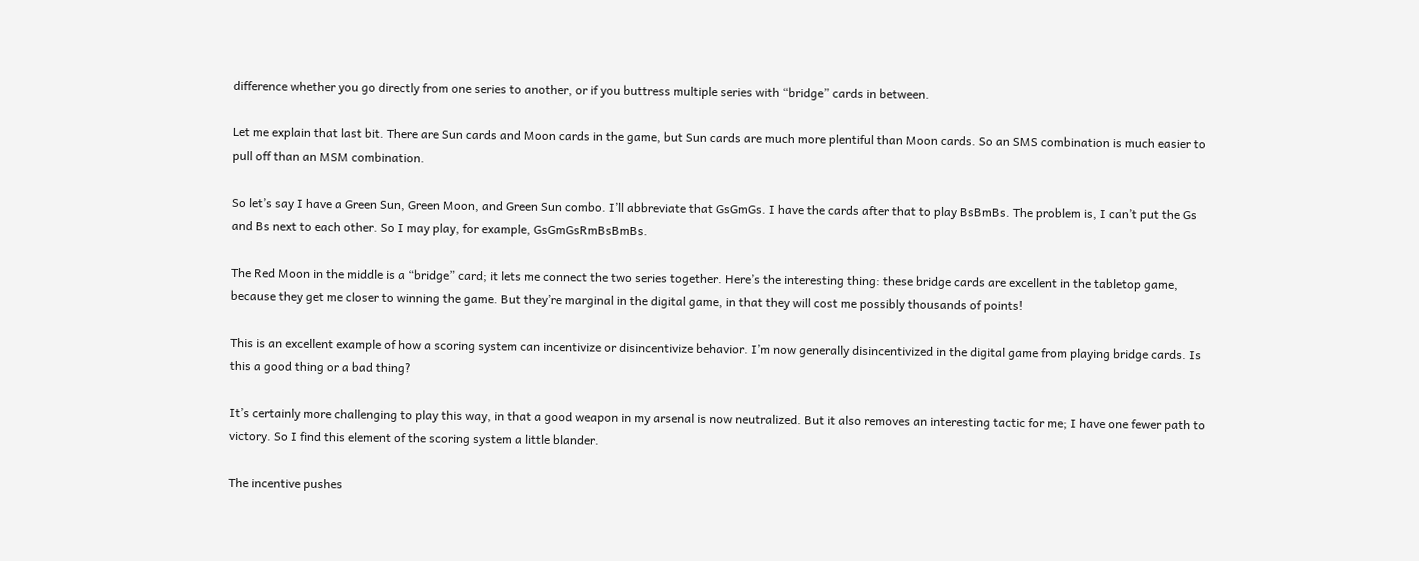difference whether you go directly from one series to another, or if you buttress multiple series with “bridge” cards in between.

Let me explain that last bit. There are Sun cards and Moon cards in the game, but Sun cards are much more plentiful than Moon cards. So an SMS combination is much easier to pull off than an MSM combination.

So let’s say I have a Green Sun, Green Moon, and Green Sun combo. I’ll abbreviate that GsGmGs. I have the cards after that to play BsBmBs. The problem is, I can’t put the Gs and Bs next to each other. So I may play, for example, GsGmGsRmBsBmBs.

The Red Moon in the middle is a “bridge” card; it lets me connect the two series together. Here’s the interesting thing: these bridge cards are excellent in the tabletop game, because they get me closer to winning the game. But they’re marginal in the digital game, in that they will cost me possibly thousands of points!

This is an excellent example of how a scoring system can incentivize or disincentivize behavior. I’m now generally disincentivized in the digital game from playing bridge cards. Is this a good thing or a bad thing?

It’s certainly more challenging to play this way, in that a good weapon in my arsenal is now neutralized. But it also removes an interesting tactic for me; I have one fewer path to victory. So I find this element of the scoring system a little blander.

The incentive pushes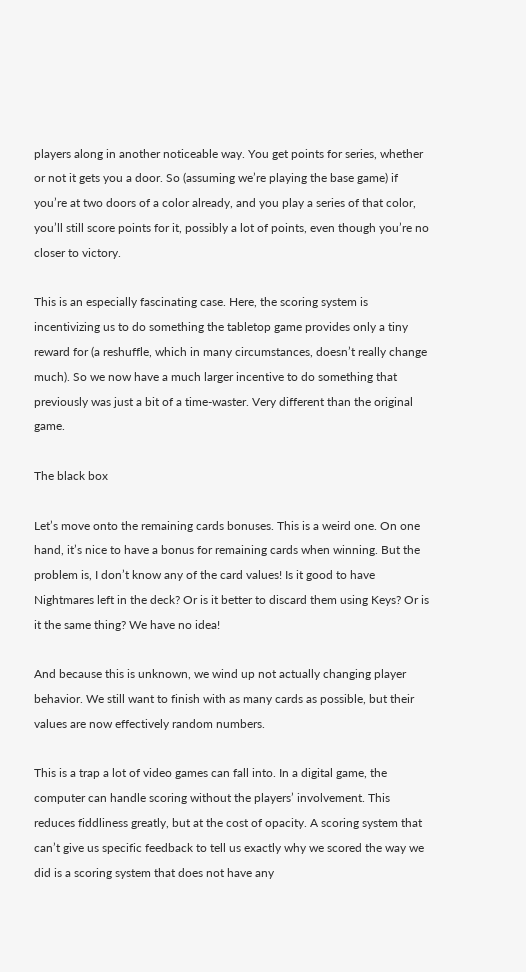players along in another noticeable way. You get points for series, whether or not it gets you a door. So (assuming we’re playing the base game) if you’re at two doors of a color already, and you play a series of that color, you’ll still score points for it, possibly a lot of points, even though you’re no closer to victory.

This is an especially fascinating case. Here, the scoring system is incentivizing us to do something the tabletop game provides only a tiny reward for (a reshuffle, which in many circumstances, doesn’t really change much). So we now have a much larger incentive to do something that previously was just a bit of a time-waster. Very different than the original game.

The black box

Let’s move onto the remaining cards bonuses. This is a weird one. On one hand, it’s nice to have a bonus for remaining cards when winning. But the problem is, I don’t know any of the card values! Is it good to have Nightmares left in the deck? Or is it better to discard them using Keys? Or is it the same thing? We have no idea!

And because this is unknown, we wind up not actually changing player behavior. We still want to finish with as many cards as possible, but their values are now effectively random numbers.

This is a trap a lot of video games can fall into. In a digital game, the computer can handle scoring without the players’ involvement. This reduces fiddliness greatly, but at the cost of opacity. A scoring system that can’t give us specific feedback to tell us exactly why we scored the way we did is a scoring system that does not have any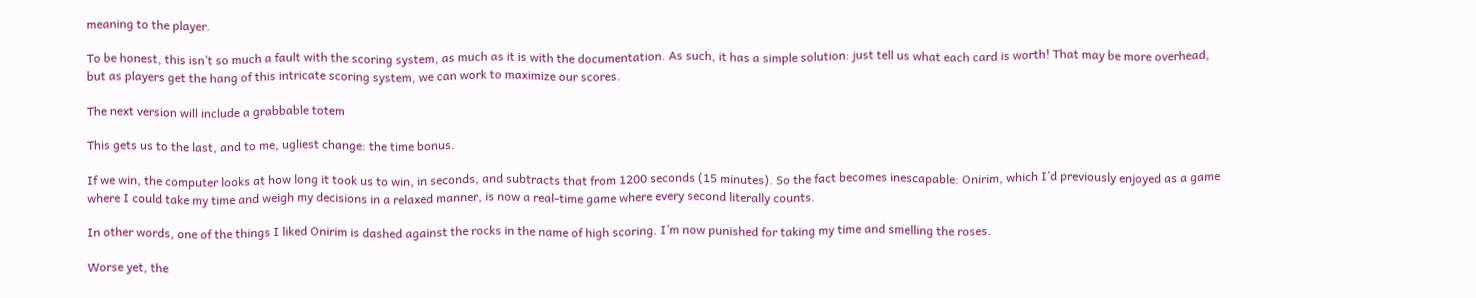meaning to the player.

To be honest, this isn’t so much a fault with the scoring system, as much as it is with the documentation. As such, it has a simple solution: just tell us what each card is worth! That may be more overhead, but as players get the hang of this intricate scoring system, we can work to maximize our scores.

The next version will include a grabbable totem

This gets us to the last, and to me, ugliest change: the time bonus.

If we win, the computer looks at how long it took us to win, in seconds, and subtracts that from 1200 seconds (15 minutes). So the fact becomes inescapable: Onirim, which I’d previously enjoyed as a game where I could take my time and weigh my decisions in a relaxed manner, is now a real-time game where every second literally counts.

In other words, one of the things I liked Onirim is dashed against the rocks in the name of high scoring. I’m now punished for taking my time and smelling the roses.

Worse yet, the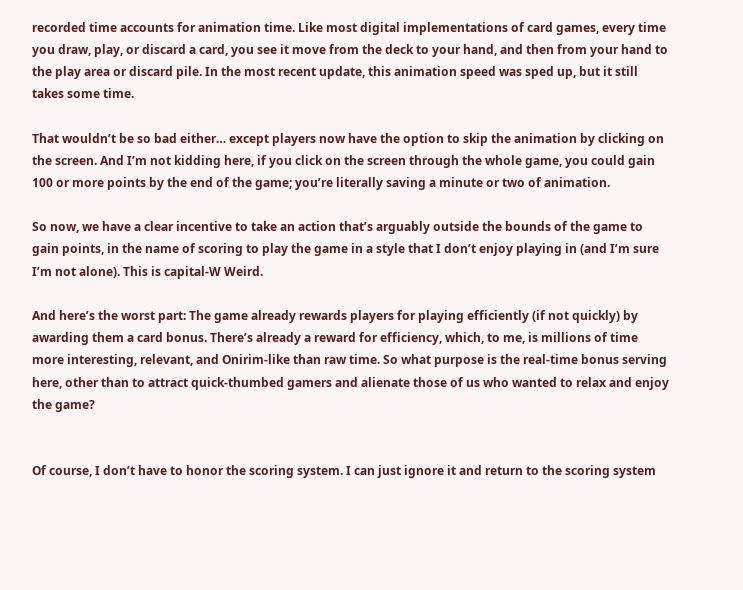recorded time accounts for animation time. Like most digital implementations of card games, every time you draw, play, or discard a card, you see it move from the deck to your hand, and then from your hand to the play area or discard pile. In the most recent update, this animation speed was sped up, but it still takes some time.

That wouldn’t be so bad either… except players now have the option to skip the animation by clicking on the screen. And I’m not kidding here, if you click on the screen through the whole game, you could gain 100 or more points by the end of the game; you’re literally saving a minute or two of animation.

So now, we have a clear incentive to take an action that’s arguably outside the bounds of the game to gain points, in the name of scoring to play the game in a style that I don’t enjoy playing in (and I’m sure I’m not alone). This is capital-W Weird.

And here’s the worst part: The game already rewards players for playing efficiently (if not quickly) by awarding them a card bonus. There’s already a reward for efficiency, which, to me, is millions of time more interesting, relevant, and Onirim-like than raw time. So what purpose is the real-time bonus serving here, other than to attract quick-thumbed gamers and alienate those of us who wanted to relax and enjoy the game?


Of course, I don’t have to honor the scoring system. I can just ignore it and return to the scoring system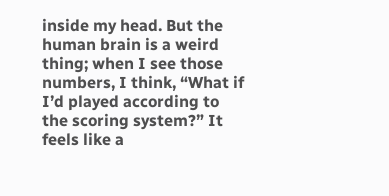inside my head. But the human brain is a weird thing; when I see those numbers, I think, “What if I’d played according to the scoring system?” It feels like a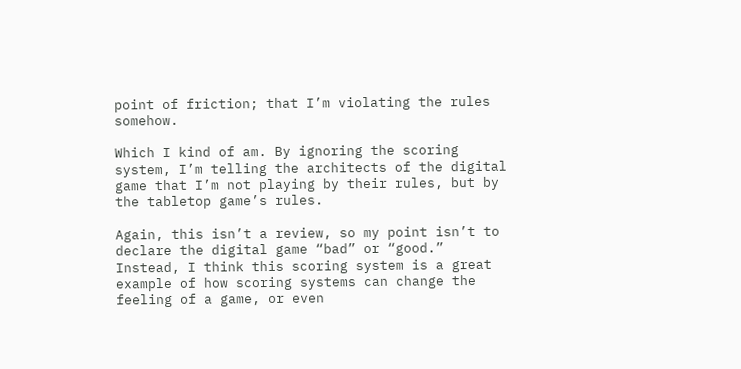point of friction; that I’m violating the rules somehow.

Which I kind of am. By ignoring the scoring system, I’m telling the architects of the digital game that I’m not playing by their rules, but by the tabletop game’s rules.

Again, this isn’t a review, so my point isn’t to declare the digital game “bad” or “good.” Instead, I think this scoring system is a great example of how scoring systems can change the feeling of a game, or even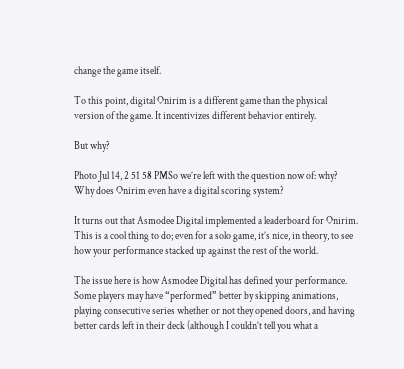change the game itself.

To this point, digital Onirim is a different game than the physical version of the game. It incentivizes different behavior entirely.

But why?

Photo Jul 14, 2 51 58 PMSo we’re left with the question now of: why? Why does Onirim even have a digital scoring system?

It turns out that Asmodee Digital implemented a leaderboard for Onirim. This is a cool thing to do; even for a solo game, it’s nice, in theory, to see how your performance stacked up against the rest of the world.

The issue here is how Asmodee Digital has defined your performance. Some players may have “performed” better by skipping animations, playing consecutive series whether or not they opened doors, and having better cards left in their deck (although I couldn’t tell you what a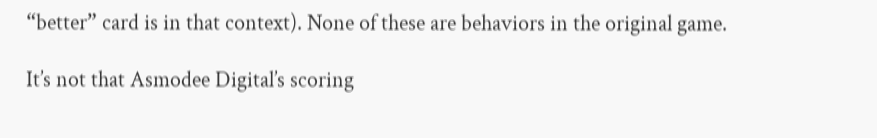“better” card is in that context). None of these are behaviors in the original game.

It’s not that Asmodee Digital’s scoring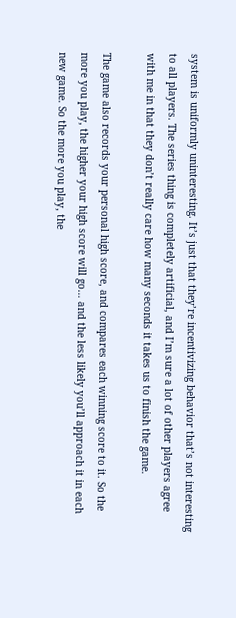system is uniformly uninteresting. It’s just that they’re incentivizing behavior that’s not interesting to all players. The series thing is completely artificial, and I’m sure a lot of other players agree with me in that they don’t really care how many seconds it takes us to finish the game.

The game also records your personal high score, and compares each winning score to it. So the more you play, the higher your high score will go… and the less likely you’ll approach it in each new game. So the more you play, the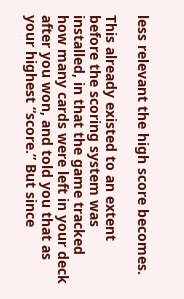less relevant the high score becomes.

This already existed to an extent before the scoring system was installed, in that the game tracked how many cards were left in your deck after you won, and told you that as your highest “score.” But since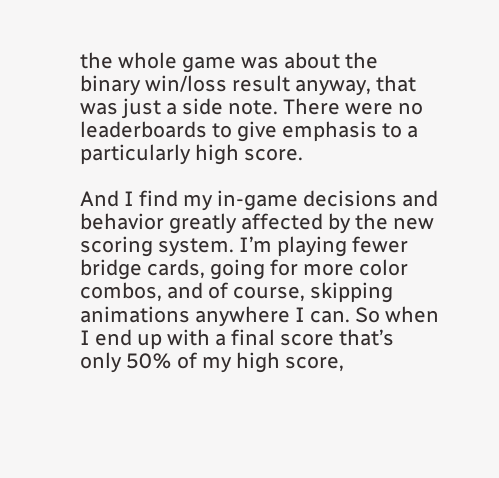the whole game was about the binary win/loss result anyway, that was just a side note. There were no leaderboards to give emphasis to a particularly high score.

And I find my in-game decisions and behavior greatly affected by the new scoring system. I’m playing fewer bridge cards, going for more color combos, and of course, skipping animations anywhere I can. So when I end up with a final score that’s only 50% of my high score,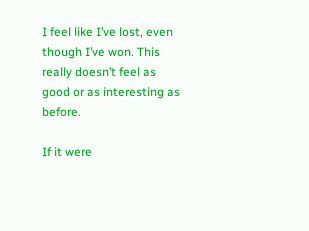I feel like I’ve lost, even though I’ve won. This really doesn’t feel as good or as interesting as before.

If it were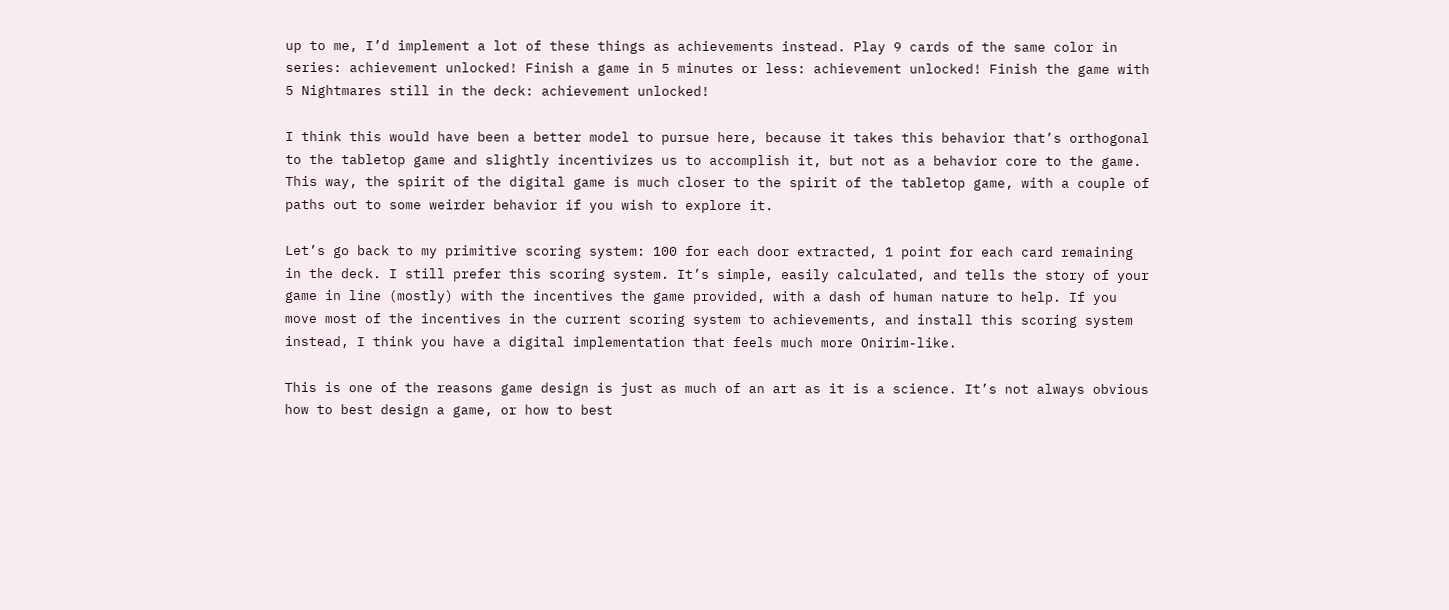up to me, I’d implement a lot of these things as achievements instead. Play 9 cards of the same color in series: achievement unlocked! Finish a game in 5 minutes or less: achievement unlocked! Finish the game with 5 Nightmares still in the deck: achievement unlocked!

I think this would have been a better model to pursue here, because it takes this behavior that’s orthogonal to the tabletop game and slightly incentivizes us to accomplish it, but not as a behavior core to the game. This way, the spirit of the digital game is much closer to the spirit of the tabletop game, with a couple of paths out to some weirder behavior if you wish to explore it.

Let’s go back to my primitive scoring system: 100 for each door extracted, 1 point for each card remaining in the deck. I still prefer this scoring system. It’s simple, easily calculated, and tells the story of your game in line (mostly) with the incentives the game provided, with a dash of human nature to help. If you move most of the incentives in the current scoring system to achievements, and install this scoring system instead, I think you have a digital implementation that feels much more Onirim-like.

This is one of the reasons game design is just as much of an art as it is a science. It’s not always obvious how to best design a game, or how to best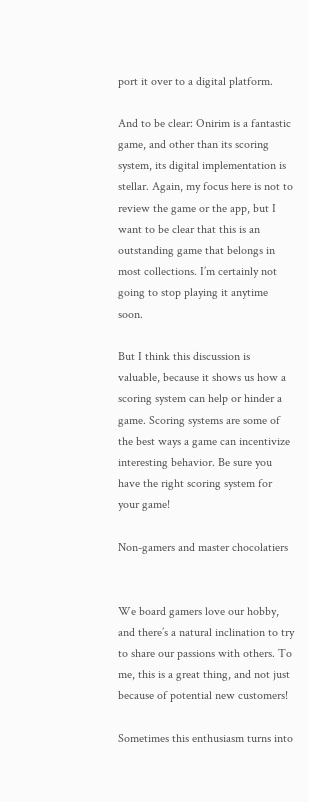port it over to a digital platform.

And to be clear: Onirim is a fantastic game, and other than its scoring system, its digital implementation is stellar. Again, my focus here is not to review the game or the app, but I want to be clear that this is an outstanding game that belongs in most collections. I’m certainly not going to stop playing it anytime soon.

But I think this discussion is valuable, because it shows us how a scoring system can help or hinder a game. Scoring systems are some of the best ways a game can incentivize interesting behavior. Be sure you have the right scoring system for your game!

Non-gamers and master chocolatiers


We board gamers love our hobby, and there’s a natural inclination to try to share our passions with others. To me, this is a great thing, and not just because of potential new customers!

Sometimes this enthusiasm turns into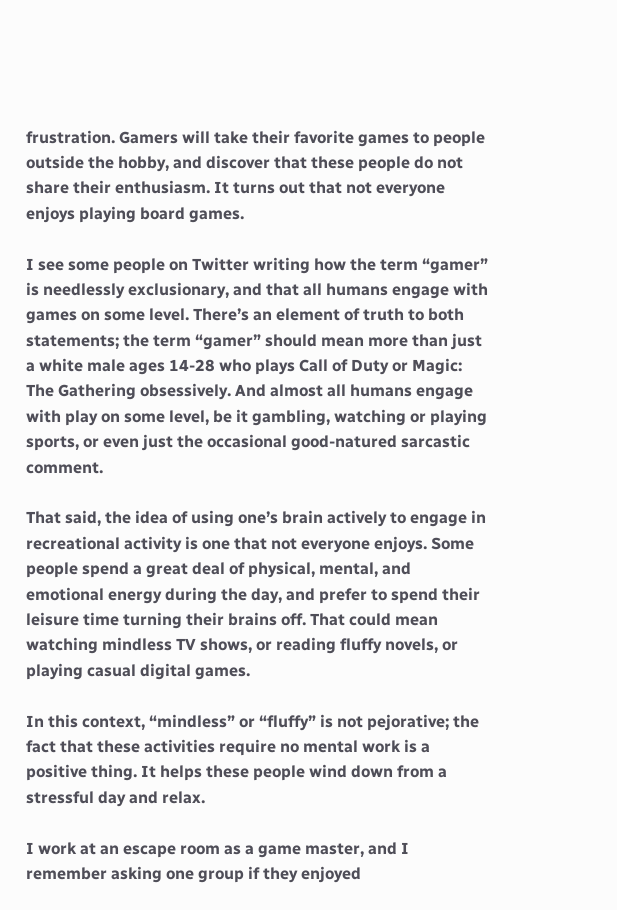frustration. Gamers will take their favorite games to people outside the hobby, and discover that these people do not share their enthusiasm. It turns out that not everyone enjoys playing board games.

I see some people on Twitter writing how the term “gamer” is needlessly exclusionary, and that all humans engage with games on some level. There’s an element of truth to both statements; the term “gamer” should mean more than just a white male ages 14-28 who plays Call of Duty or Magic: The Gathering obsessively. And almost all humans engage with play on some level, be it gambling, watching or playing sports, or even just the occasional good-natured sarcastic comment.

That said, the idea of using one’s brain actively to engage in recreational activity is one that not everyone enjoys. Some people spend a great deal of physical, mental, and emotional energy during the day, and prefer to spend their leisure time turning their brains off. That could mean watching mindless TV shows, or reading fluffy novels, or playing casual digital games.

In this context, “mindless” or “fluffy” is not pejorative; the fact that these activities require no mental work is a positive thing. It helps these people wind down from a stressful day and relax.

I work at an escape room as a game master, and I remember asking one group if they enjoyed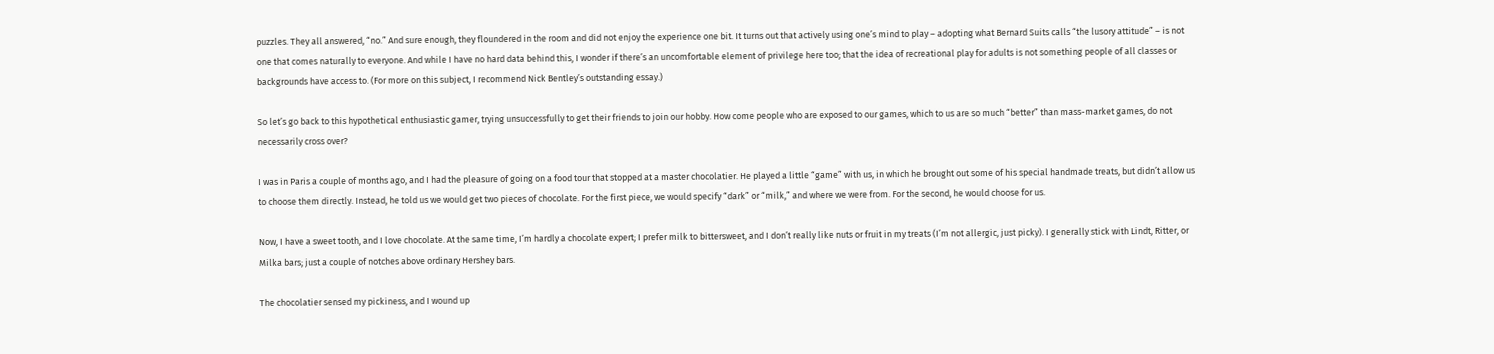puzzles. They all answered, “no.” And sure enough, they floundered in the room and did not enjoy the experience one bit. It turns out that actively using one’s mind to play – adopting what Bernard Suits calls “the lusory attitude” – is not one that comes naturally to everyone. And while I have no hard data behind this, I wonder if there’s an uncomfortable element of privilege here too; that the idea of recreational play for adults is not something people of all classes or backgrounds have access to. (For more on this subject, I recommend Nick Bentley’s outstanding essay.)

So let’s go back to this hypothetical enthusiastic gamer, trying unsuccessfully to get their friends to join our hobby. How come people who are exposed to our games, which to us are so much “better” than mass-market games, do not necessarily cross over?

I was in Paris a couple of months ago, and I had the pleasure of going on a food tour that stopped at a master chocolatier. He played a little “game” with us, in which he brought out some of his special handmade treats, but didn’t allow us to choose them directly. Instead, he told us we would get two pieces of chocolate. For the first piece, we would specify “dark” or “milk,” and where we were from. For the second, he would choose for us.

Now, I have a sweet tooth, and I love chocolate. At the same time, I’m hardly a chocolate expert; I prefer milk to bittersweet, and I don’t really like nuts or fruit in my treats (I’m not allergic, just picky). I generally stick with Lindt, Ritter, or Milka bars; just a couple of notches above ordinary Hershey bars.

The chocolatier sensed my pickiness, and I wound up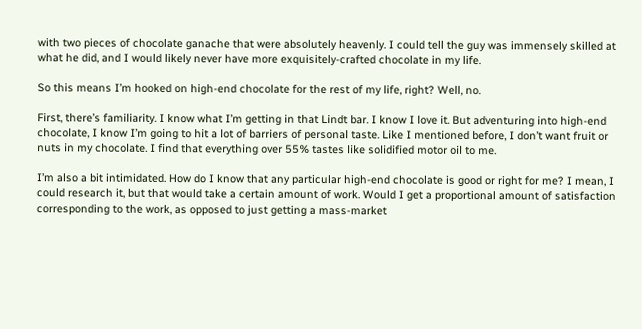with two pieces of chocolate ganache that were absolutely heavenly. I could tell the guy was immensely skilled at what he did, and I would likely never have more exquisitely-crafted chocolate in my life.

So this means I’m hooked on high-end chocolate for the rest of my life, right? Well, no.

First, there’s familiarity. I know what I’m getting in that Lindt bar. I know I love it. But adventuring into high-end chocolate, I know I’m going to hit a lot of barriers of personal taste. Like I mentioned before, I don’t want fruit or nuts in my chocolate. I find that everything over 55% tastes like solidified motor oil to me.

I’m also a bit intimidated. How do I know that any particular high-end chocolate is good or right for me? I mean, I could research it, but that would take a certain amount of work. Would I get a proportional amount of satisfaction corresponding to the work, as opposed to just getting a mass-market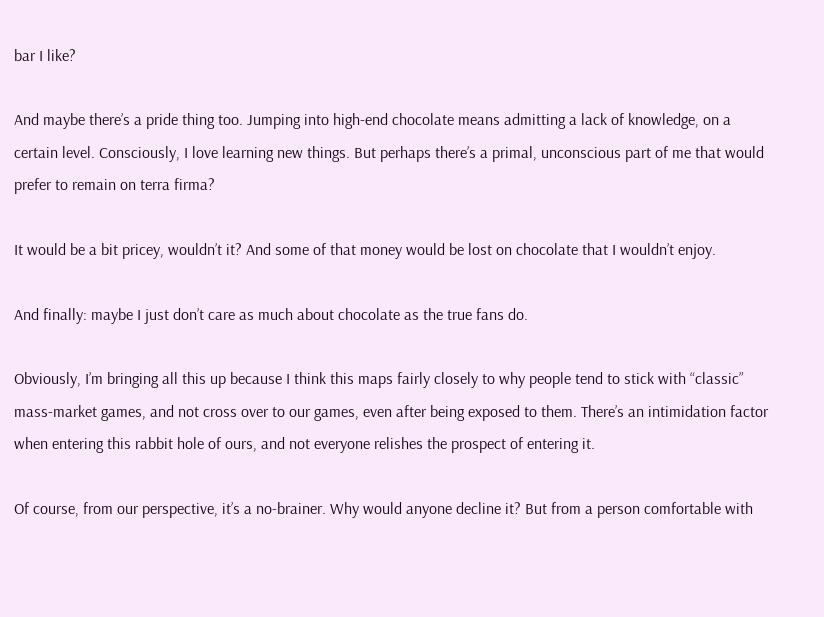bar I like?

And maybe there’s a pride thing too. Jumping into high-end chocolate means admitting a lack of knowledge, on a certain level. Consciously, I love learning new things. But perhaps there’s a primal, unconscious part of me that would prefer to remain on terra firma?

It would be a bit pricey, wouldn’t it? And some of that money would be lost on chocolate that I wouldn’t enjoy.

And finally: maybe I just don’t care as much about chocolate as the true fans do.

Obviously, I’m bringing all this up because I think this maps fairly closely to why people tend to stick with “classic” mass-market games, and not cross over to our games, even after being exposed to them. There’s an intimidation factor when entering this rabbit hole of ours, and not everyone relishes the prospect of entering it.

Of course, from our perspective, it’s a no-brainer. Why would anyone decline it? But from a person comfortable with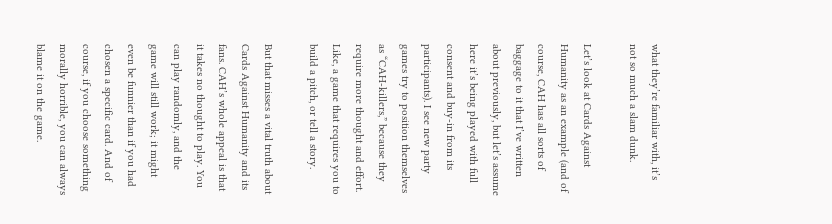what they’re familiar with, it’s not so much a slam dunk.

Let’s look at Cards Against Humanity as an example (and of course, CAH has all sorts of baggage to it that I’ve written about previously, but let’s assume here it’s being played with full consent and buy-in from its participants). I see new party games try to position themselves as “CAH-killers,” because they require more thought and effort. Like, a game that requires you to build a pitch, or tell a story.

But that misses a vital truth about Cards Against Humanity and its fans. CAH’s whole appeal is that it takes no thought to play. You can play randomly, and the game will still work; it might even be funnier than if you had chosen a specific card. And of course, if you choose something morally horrible, you can always blame it on the game.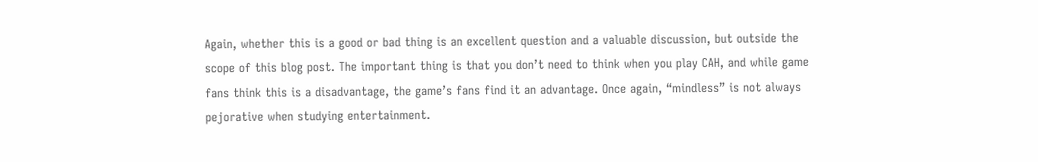Again, whether this is a good or bad thing is an excellent question and a valuable discussion, but outside the scope of this blog post. The important thing is that you don’t need to think when you play CAH, and while game fans think this is a disadvantage, the game’s fans find it an advantage. Once again, “mindless” is not always pejorative when studying entertainment.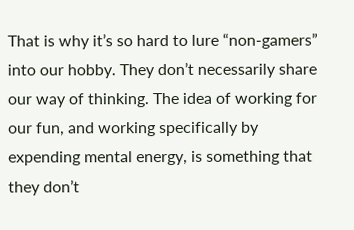That is why it’s so hard to lure “non-gamers” into our hobby. They don’t necessarily share our way of thinking. The idea of working for our fun, and working specifically by expending mental energy, is something that they don’t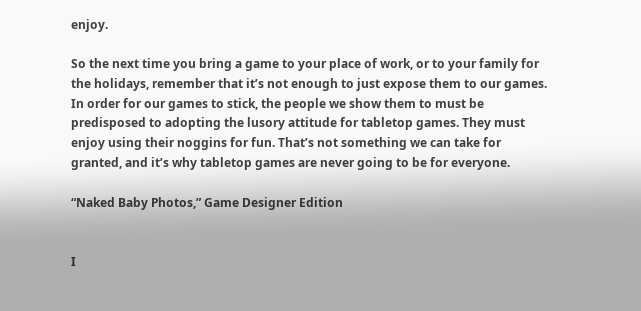enjoy.

So the next time you bring a game to your place of work, or to your family for the holidays, remember that it’s not enough to just expose them to our games. In order for our games to stick, the people we show them to must be predisposed to adopting the lusory attitude for tabletop games. They must enjoy using their noggins for fun. That’s not something we can take for granted, and it’s why tabletop games are never going to be for everyone.

“Naked Baby Photos,” Game Designer Edition


I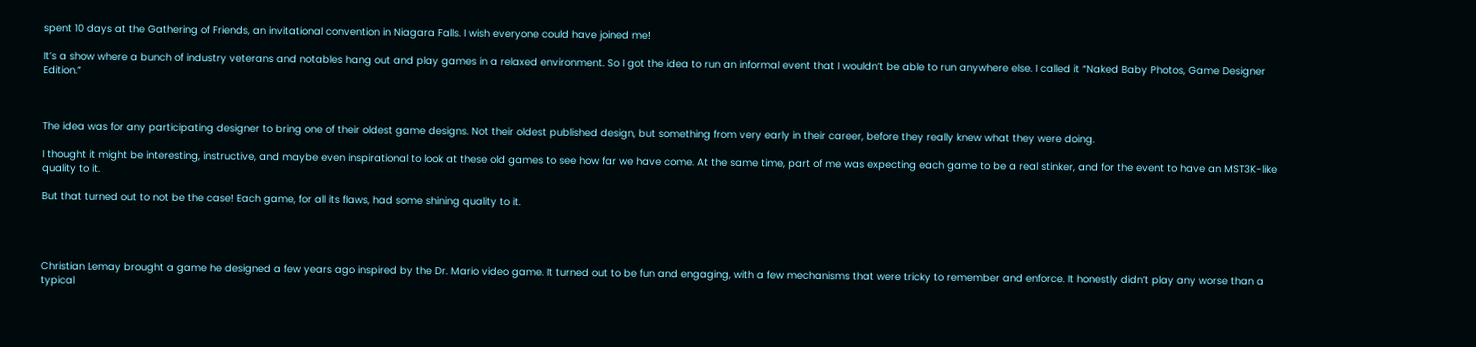spent 10 days at the Gathering of Friends, an invitational convention in Niagara Falls. I wish everyone could have joined me!

It’s a show where a bunch of industry veterans and notables hang out and play games in a relaxed environment. So I got the idea to run an informal event that I wouldn’t be able to run anywhere else. I called it “Naked Baby Photos, Game Designer Edition.”



The idea was for any participating designer to bring one of their oldest game designs. Not their oldest published design, but something from very early in their career, before they really knew what they were doing.

I thought it might be interesting, instructive, and maybe even inspirational to look at these old games to see how far we have come. At the same time, part of me was expecting each game to be a real stinker, and for the event to have an MST3K-like quality to it.

But that turned out to not be the case! Each game, for all its flaws, had some shining quality to it.




Christian Lemay brought a game he designed a few years ago inspired by the Dr. Mario video game. It turned out to be fun and engaging, with a few mechanisms that were tricky to remember and enforce. It honestly didn’t play any worse than a typical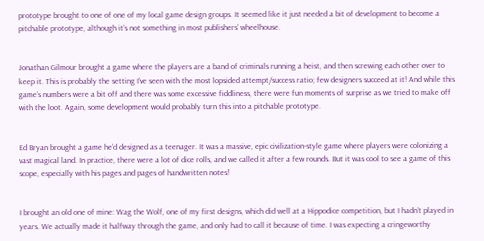prototype brought to one of one of my local game design groups. It seemed like it just needed a bit of development to become a pitchable prototype, although it’s not something in most publishers’ wheelhouse.


Jonathan Gilmour brought a game where the players are a band of criminals running a heist, and then screwing each other over to keep it. This is probably the setting I’ve seen with the most lopsided attempt/success ratio; few designers succeed at it! And while this game’s numbers were a bit off and there was some excessive fiddliness, there were fun moments of surprise as we tried to make off with the loot. Again, some development would probably turn this into a pitchable prototype.


Ed Bryan brought a game he’d designed as a teenager. It was a massive, epic civilization-style game where players were colonizing a vast magical land. In practice, there were a lot of dice rolls, and we called it after a few rounds. But it was cool to see a game of this scope, especially with his pages and pages of handwritten notes!


I brought an old one of mine: Wag the Wolf, one of my first designs, which did well at a Hippodice competition, but I hadn’t played in years. We actually made it halfway through the game, and only had to call it because of time. I was expecting a cringeworthy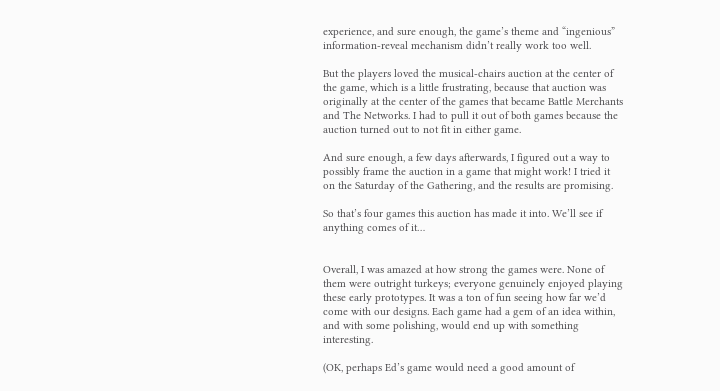experience, and sure enough, the game’s theme and “ingenious” information-reveal mechanism didn’t really work too well.

But the players loved the musical-chairs auction at the center of the game, which is a little frustrating, because that auction was originally at the center of the games that became Battle Merchants and The Networks. I had to pull it out of both games because the auction turned out to not fit in either game.

And sure enough, a few days afterwards, I figured out a way to possibly frame the auction in a game that might work! I tried it on the Saturday of the Gathering, and the results are promising.

So that’s four games this auction has made it into. We’ll see if anything comes of it…


Overall, I was amazed at how strong the games were. None of them were outright turkeys; everyone genuinely enjoyed playing these early prototypes. It was a ton of fun seeing how far we’d come with our designs. Each game had a gem of an idea within, and with some polishing, would end up with something interesting.

(OK, perhaps Ed’s game would need a good amount of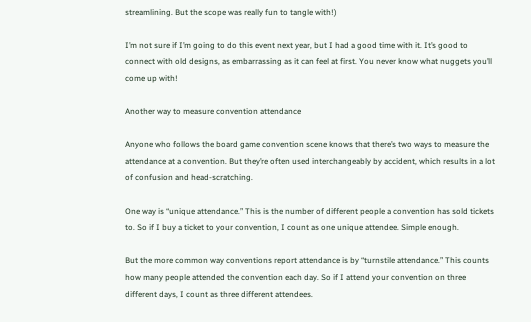streamlining. But the scope was really fun to tangle with!)

I’m not sure if I’m going to do this event next year, but I had a good time with it. It’s good to connect with old designs, as embarrassing as it can feel at first. You never know what nuggets you’ll come up with!

Another way to measure convention attendance

Anyone who follows the board game convention scene knows that there’s two ways to measure the attendance at a convention. But they’re often used interchangeably by accident, which results in a lot of confusion and head-scratching.

One way is “unique attendance.” This is the number of different people a convention has sold tickets to. So if I buy a ticket to your convention, I count as one unique attendee. Simple enough.

But the more common way conventions report attendance is by “turnstile attendance.” This counts how many people attended the convention each day. So if I attend your convention on three different days, I count as three different attendees.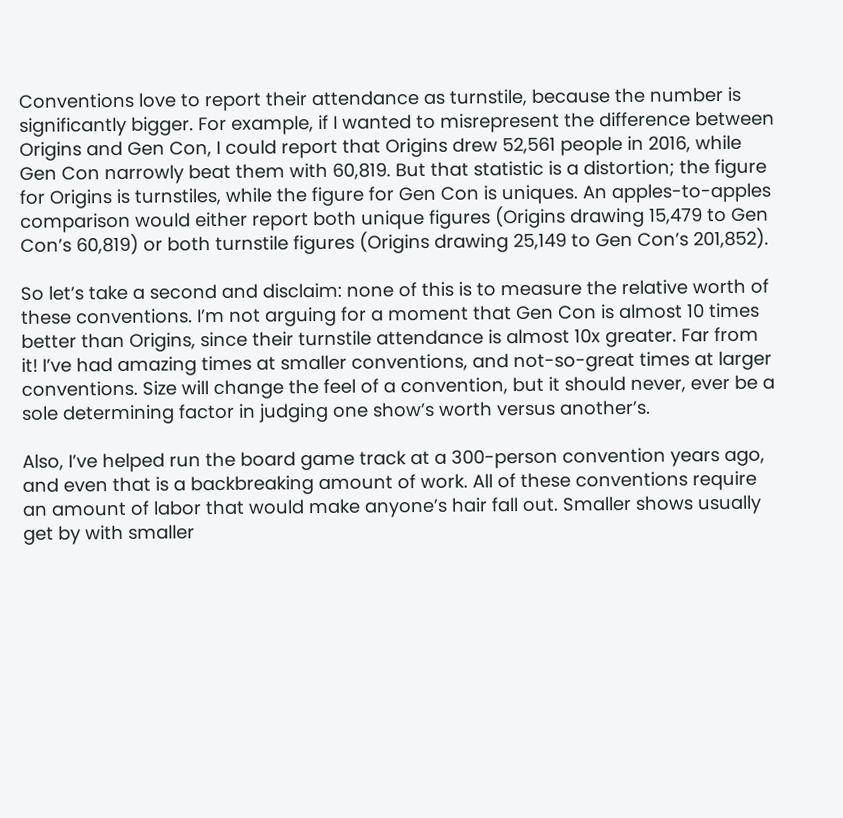Conventions love to report their attendance as turnstile, because the number is significantly bigger. For example, if I wanted to misrepresent the difference between Origins and Gen Con, I could report that Origins drew 52,561 people in 2016, while Gen Con narrowly beat them with 60,819. But that statistic is a distortion; the figure for Origins is turnstiles, while the figure for Gen Con is uniques. An apples-to-apples comparison would either report both unique figures (Origins drawing 15,479 to Gen Con’s 60,819) or both turnstile figures (Origins drawing 25,149 to Gen Con’s 201,852).

So let’s take a second and disclaim: none of this is to measure the relative worth of these conventions. I’m not arguing for a moment that Gen Con is almost 10 times better than Origins, since their turnstile attendance is almost 10x greater. Far from it! I’ve had amazing times at smaller conventions, and not-so-great times at larger conventions. Size will change the feel of a convention, but it should never, ever be a sole determining factor in judging one show’s worth versus another’s.

Also, I’ve helped run the board game track at a 300-person convention years ago, and even that is a backbreaking amount of work. All of these conventions require an amount of labor that would make anyone’s hair fall out. Smaller shows usually get by with smaller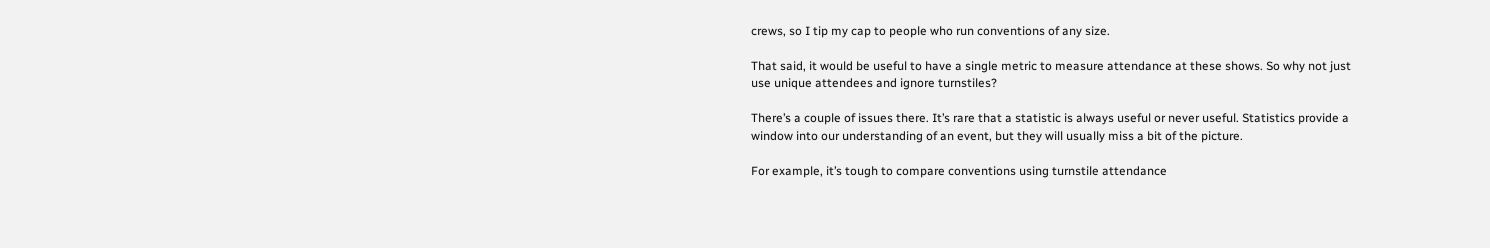crews, so I tip my cap to people who run conventions of any size.

That said, it would be useful to have a single metric to measure attendance at these shows. So why not just use unique attendees and ignore turnstiles?

There’s a couple of issues there. It’s rare that a statistic is always useful or never useful. Statistics provide a window into our understanding of an event, but they will usually miss a bit of the picture.

For example, it’s tough to compare conventions using turnstile attendance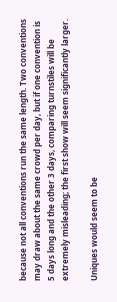because not all conventions run the same length. Two conventions may draw about the same crowd per day, but if one convention is 5 days long and the other 3 days, comparing turnstiles will be extremely misleading; the first show will seem significantly larger.

Uniques would seem to be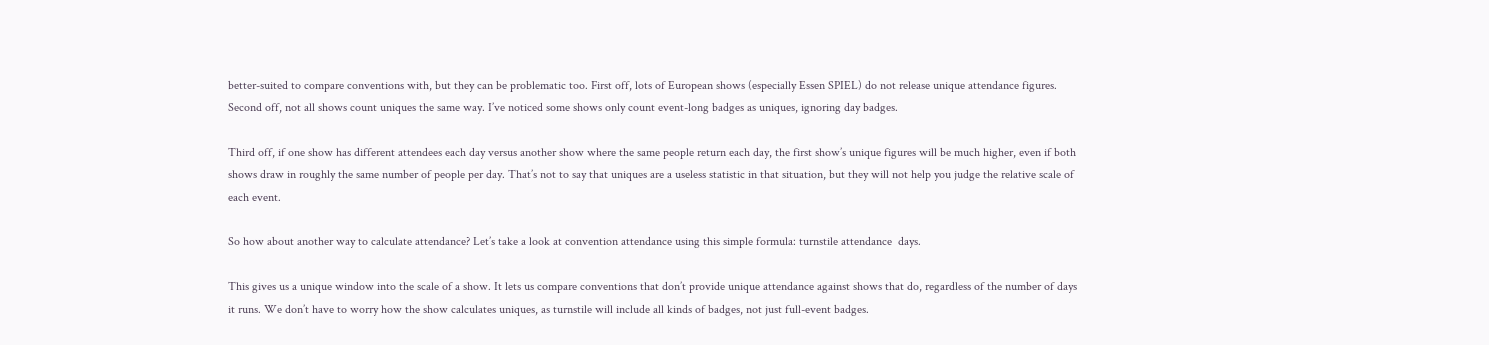better-suited to compare conventions with, but they can be problematic too. First off, lots of European shows (especially Essen SPIEL) do not release unique attendance figures. Second off, not all shows count uniques the same way. I’ve noticed some shows only count event-long badges as uniques, ignoring day badges.

Third off, if one show has different attendees each day versus another show where the same people return each day, the first show’s unique figures will be much higher, even if both shows draw in roughly the same number of people per day. That’s not to say that uniques are a useless statistic in that situation, but they will not help you judge the relative scale of each event.

So how about another way to calculate attendance? Let’s take a look at convention attendance using this simple formula: turnstile attendance  days.

This gives us a unique window into the scale of a show. It lets us compare conventions that don’t provide unique attendance against shows that do, regardless of the number of days it runs. We don’t have to worry how the show calculates uniques, as turnstile will include all kinds of badges, not just full-event badges.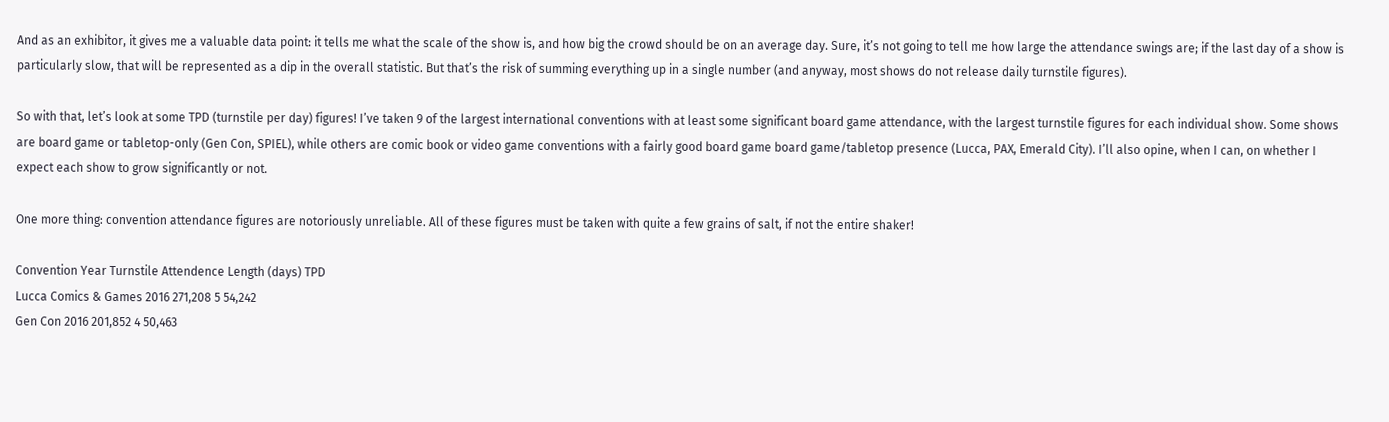And as an exhibitor, it gives me a valuable data point: it tells me what the scale of the show is, and how big the crowd should be on an average day. Sure, it’s not going to tell me how large the attendance swings are; if the last day of a show is particularly slow, that will be represented as a dip in the overall statistic. But that’s the risk of summing everything up in a single number (and anyway, most shows do not release daily turnstile figures).

So with that, let’s look at some TPD (turnstile per day) figures! I’ve taken 9 of the largest international conventions with at least some significant board game attendance, with the largest turnstile figures for each individual show. Some shows are board game or tabletop-only (Gen Con, SPIEL), while others are comic book or video game conventions with a fairly good board game board game/tabletop presence (Lucca, PAX, Emerald City). I’ll also opine, when I can, on whether I expect each show to grow significantly or not.

One more thing: convention attendance figures are notoriously unreliable. All of these figures must be taken with quite a few grains of salt, if not the entire shaker!

Convention Year Turnstile Attendence Length (days) TPD
Lucca Comics & Games 2016 271,208 5 54,242
Gen Con 2016 201,852 4 50,463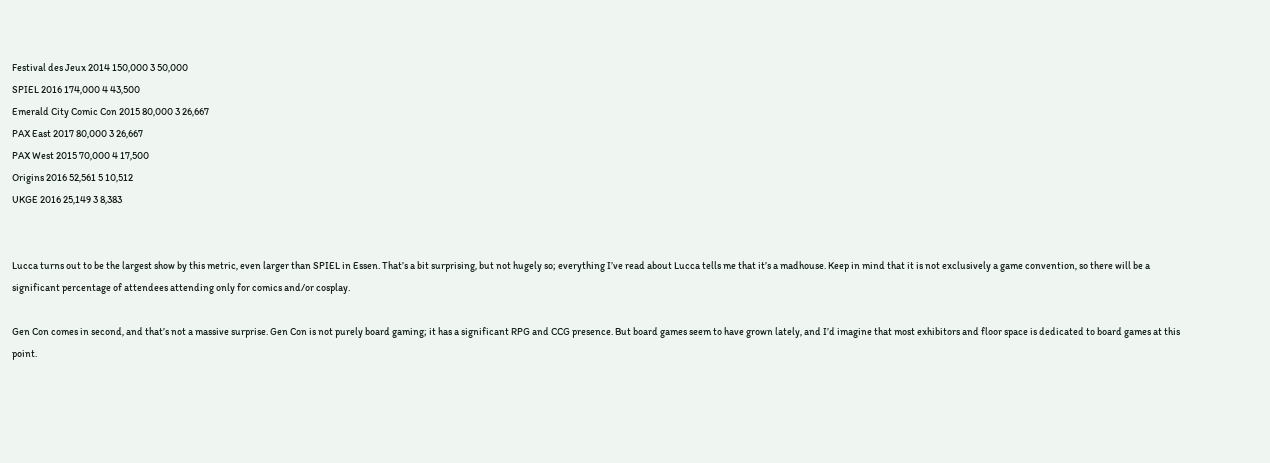Festival des Jeux 2014 150,000 3 50,000
SPIEL 2016 174,000 4 43,500
Emerald City Comic Con 2015 80,000 3 26,667
PAX East 2017 80,000 3 26,667
PAX West 2015 70,000 4 17,500
Origins 2016 52,561 5 10,512
UKGE 2016 25,149 3 8,383


Lucca turns out to be the largest show by this metric, even larger than SPIEL in Essen. That’s a bit surprising, but not hugely so; everything I’ve read about Lucca tells me that it’s a madhouse. Keep in mind that it is not exclusively a game convention, so there will be a significant percentage of attendees attending only for comics and/or cosplay.

Gen Con comes in second, and that’s not a massive surprise. Gen Con is not purely board gaming; it has a significant RPG and CCG presence. But board games seem to have grown lately, and I’d imagine that most exhibitors and floor space is dedicated to board games at this point.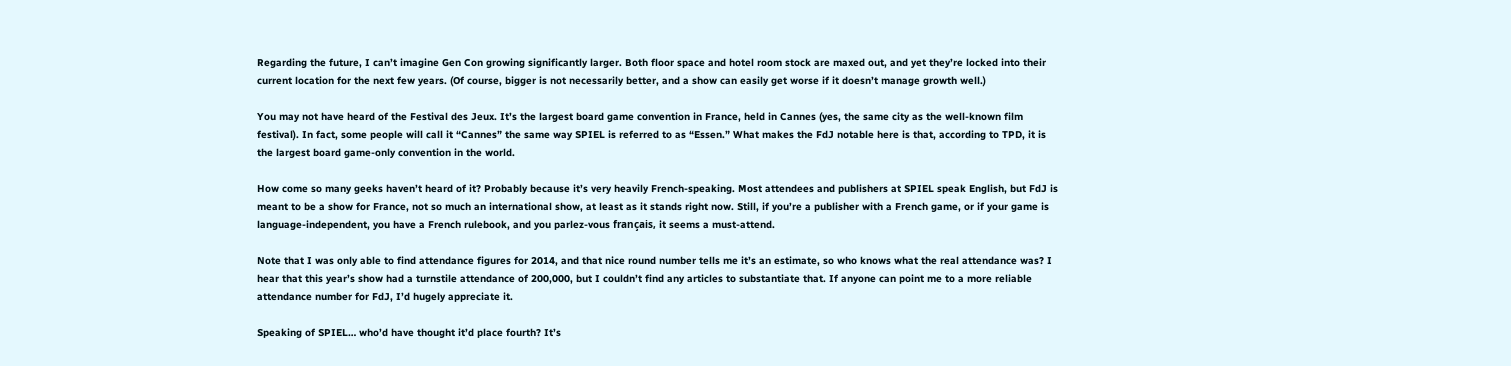Regarding the future, I can’t imagine Gen Con growing significantly larger. Both floor space and hotel room stock are maxed out, and yet they’re locked into their current location for the next few years. (Of course, bigger is not necessarily better, and a show can easily get worse if it doesn’t manage growth well.)

You may not have heard of the Festival des Jeux. It’s the largest board game convention in France, held in Cannes (yes, the same city as the well-known film festival). In fact, some people will call it “Cannes” the same way SPIEL is referred to as “Essen.” What makes the FdJ notable here is that, according to TPD, it is the largest board game-only convention in the world.

How come so many geeks haven’t heard of it? Probably because it’s very heavily French-speaking. Most attendees and publishers at SPIEL speak English, but FdJ is meant to be a show for France, not so much an international show, at least as it stands right now. Still, if you’re a publisher with a French game, or if your game is language-independent, you have a French rulebook, and you parlez-vous français, it seems a must-attend.

Note that I was only able to find attendance figures for 2014, and that nice round number tells me it’s an estimate, so who knows what the real attendance was? I hear that this year’s show had a turnstile attendance of 200,000, but I couldn’t find any articles to substantiate that. If anyone can point me to a more reliable attendance number for FdJ, I’d hugely appreciate it.

Speaking of SPIEL… who’d have thought it’d place fourth? It’s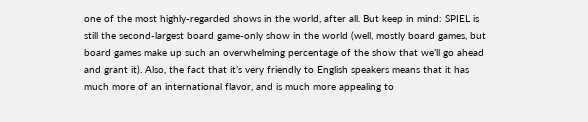one of the most highly-regarded shows in the world, after all. But keep in mind: SPIEL is still the second-largest board game-only show in the world (well, mostly board games, but board games make up such an overwhelming percentage of the show that we’ll go ahead and grant it). Also, the fact that it’s very friendly to English speakers means that it has much more of an international flavor, and is much more appealing to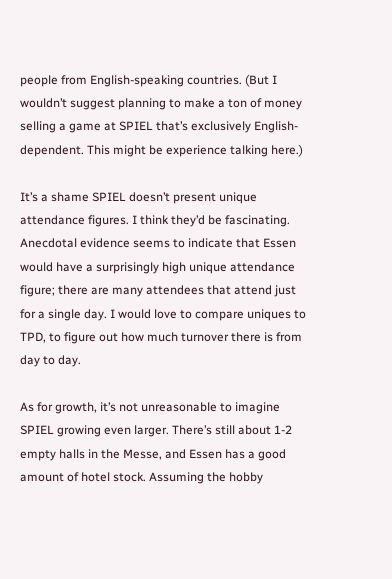people from English-speaking countries. (But I wouldn’t suggest planning to make a ton of money selling a game at SPIEL that’s exclusively English-dependent. This might be experience talking here.)

It’s a shame SPIEL doesn’t present unique attendance figures. I think they’d be fascinating. Anecdotal evidence seems to indicate that Essen would have a surprisingly high unique attendance figure; there are many attendees that attend just for a single day. I would love to compare uniques to TPD, to figure out how much turnover there is from day to day.

As for growth, it’s not unreasonable to imagine SPIEL growing even larger. There’s still about 1-2 empty halls in the Messe, and Essen has a good amount of hotel stock. Assuming the hobby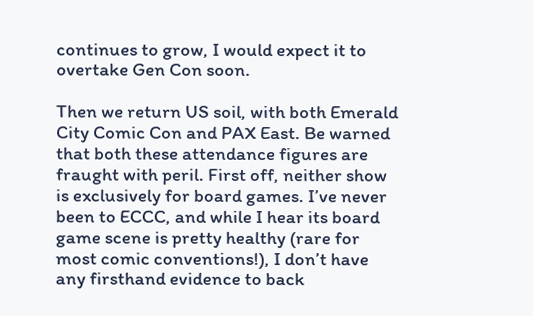continues to grow, I would expect it to overtake Gen Con soon.

Then we return US soil, with both Emerald City Comic Con and PAX East. Be warned that both these attendance figures are fraught with peril. First off, neither show is exclusively for board games. I’ve never been to ECCC, and while I hear its board game scene is pretty healthy (rare for most comic conventions!), I don’t have any firsthand evidence to back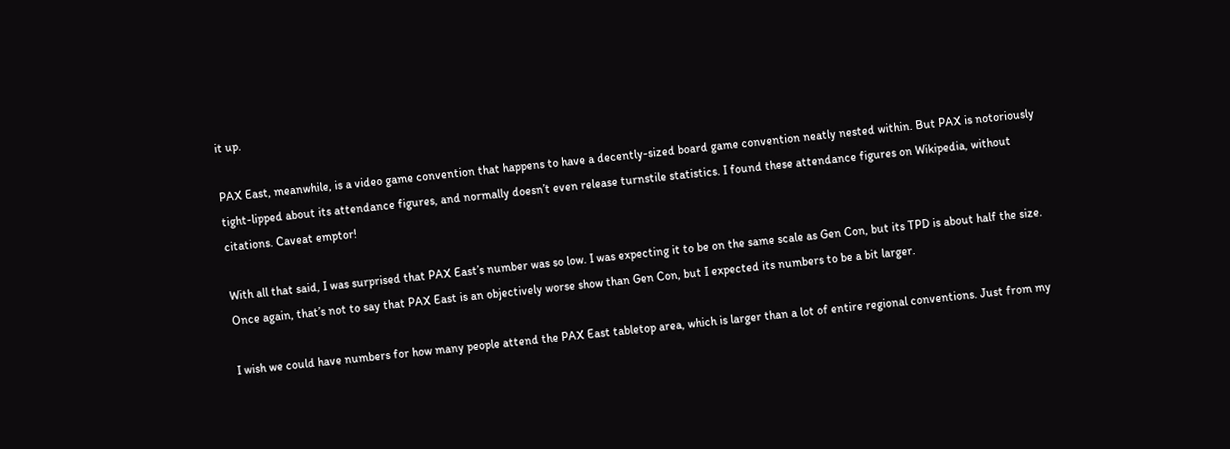it up.

PAX East, meanwhile, is a video game convention that happens to have a decently-sized board game convention neatly nested within. But PAX is notoriously tight-lipped about its attendance figures, and normally doesn’t even release turnstile statistics. I found these attendance figures on Wikipedia, without citations. Caveat emptor!

With all that said, I was surprised that PAX East’s number was so low. I was expecting it to be on the same scale as Gen Con, but its TPD is about half the size. Once again, that’s not to say that PAX East is an objectively worse show than Gen Con, but I expected its numbers to be a bit larger.

I wish we could have numbers for how many people attend the PAX East tabletop area, which is larger than a lot of entire regional conventions. Just from my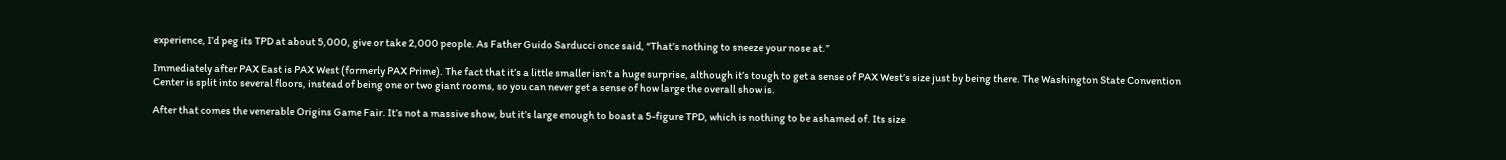experience, I’d peg its TPD at about 5,000, give or take 2,000 people. As Father Guido Sarducci once said, “That’s nothing to sneeze your nose at.”

Immediately after PAX East is PAX West (formerly PAX Prime). The fact that it’s a little smaller isn’t a huge surprise, although it’s tough to get a sense of PAX West’s size just by being there. The Washington State Convention Center is split into several floors, instead of being one or two giant rooms, so you can never get a sense of how large the overall show is.

After that comes the venerable Origins Game Fair. It’s not a massive show, but it’s large enough to boast a 5-figure TPD, which is nothing to be ashamed of. Its size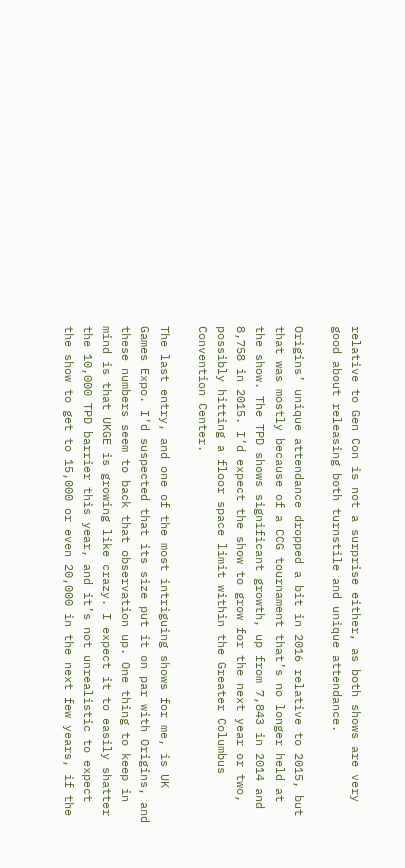relative to Gen Con is not a surprise either, as both shows are very good about releasing both turnstile and unique attendance.

Origins’ unique attendance dropped a bit in 2016 relative to 2015, but that was mostly because of a CCG tournament that’s no longer held at the show. The TPD shows significant growth, up from 7,843 in 2014 and 8,758 in 2015. I’d expect the show to grow for the next year or two, possibly hitting a floor space limit within the Greater Columbus Convention Center.

The last entry, and one of the most intriguing shows for me, is UK Games Expo. I’d suspected that its size put it on par with Origins, and these numbers seem to back that observation up. One thing to keep in mind is that UKGE is growing like crazy. I expect it to easily shatter the 10,000 TPD barrier this year, and it’s not unrealistic to expect the show to get to 15,000 or even 20,000 in the next few years, if the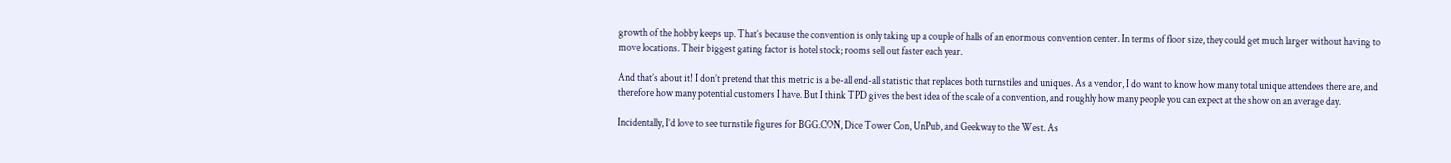growth of the hobby keeps up. That’s because the convention is only taking up a couple of halls of an enormous convention center. In terms of floor size, they could get much larger without having to move locations. Their biggest gating factor is hotel stock; rooms sell out faster each year.

And that’s about it! I don’t pretend that this metric is a be-all end-all statistic that replaces both turnstiles and uniques. As a vendor, I do want to know how many total unique attendees there are, and therefore how many potential customers I have. But I think TPD gives the best idea of the scale of a convention, and roughly how many people you can expect at the show on an average day.

Incidentally, I’d love to see turnstile figures for BGG.CON, Dice Tower Con, UnPub, and Geekway to the West. As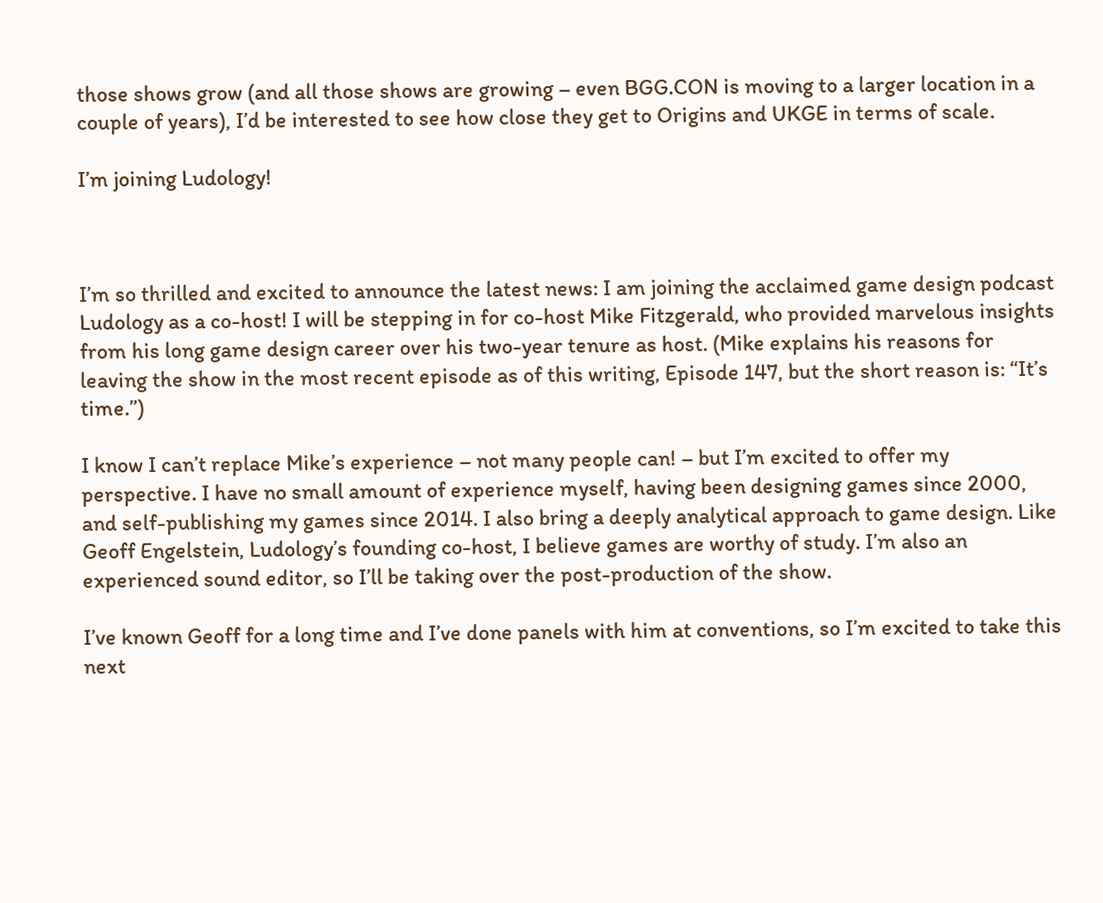those shows grow (and all those shows are growing – even BGG.CON is moving to a larger location in a couple of years), I’d be interested to see how close they get to Origins and UKGE in terms of scale.

I’m joining Ludology!



I’m so thrilled and excited to announce the latest news: I am joining the acclaimed game design podcast Ludology as a co-host! I will be stepping in for co-host Mike Fitzgerald, who provided marvelous insights from his long game design career over his two-year tenure as host. (Mike explains his reasons for leaving the show in the most recent episode as of this writing, Episode 147, but the short reason is: “It’s time.”)

I know I can’t replace Mike’s experience – not many people can! – but I’m excited to offer my perspective. I have no small amount of experience myself, having been designing games since 2000, and self-publishing my games since 2014. I also bring a deeply analytical approach to game design. Like Geoff Engelstein, Ludology’s founding co-host, I believe games are worthy of study. I’m also an experienced sound editor, so I’ll be taking over the post-production of the show.

I’ve known Geoff for a long time and I’ve done panels with him at conventions, so I’m excited to take this next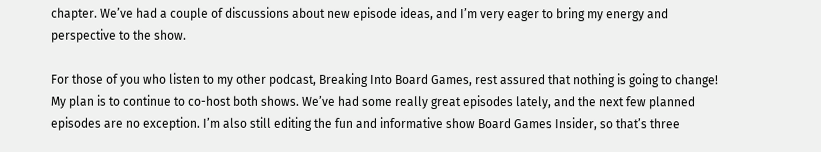chapter. We’ve had a couple of discussions about new episode ideas, and I’m very eager to bring my energy and perspective to the show.

For those of you who listen to my other podcast, Breaking Into Board Games, rest assured that nothing is going to change! My plan is to continue to co-host both shows. We’ve had some really great episodes lately, and the next few planned episodes are no exception. I’m also still editing the fun and informative show Board Games Insider, so that’s three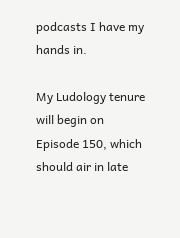podcasts I have my hands in.

My Ludology tenure will begin on Episode 150, which should air in late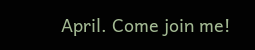April. Come join me!